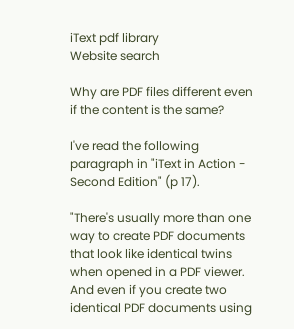iText pdf library
Website search

Why are PDF files different even if the content is the same?

I've read the following paragraph in "iText in Action - Second Edition" (p 17).

"There's usually more than one way to create PDF documents that look like identical twins when opened in a PDF viewer. And even if you create two identical PDF documents using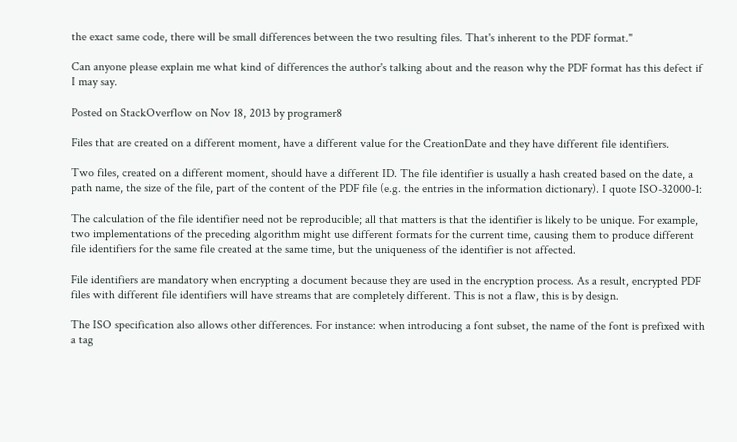the exact same code, there will be small differences between the two resulting files. That's inherent to the PDF format."

Can anyone please explain me what kind of differences the author's talking about and the reason why the PDF format has this defect if I may say.

Posted on StackOverflow on Nov 18, 2013 by programer8

Files that are created on a different moment, have a different value for the CreationDate and they have different file identifiers.

Two files, created on a different moment, should have a different ID. The file identifier is usually a hash created based on the date, a path name, the size of the file, part of the content of the PDF file (e.g. the entries in the information dictionary). I quote ISO-32000-1:

The calculation of the file identifier need not be reproducible; all that matters is that the identifier is likely to be unique. For example, two implementations of the preceding algorithm might use different formats for the current time, causing them to produce different file identifiers for the same file created at the same time, but the uniqueness of the identifier is not affected.

File identifiers are mandatory when encrypting a document because they are used in the encryption process. As a result, encrypted PDF files with different file identifiers will have streams that are completely different. This is not a flaw, this is by design.

The ISO specification also allows other differences. For instance: when introducing a font subset, the name of the font is prefixed with a tag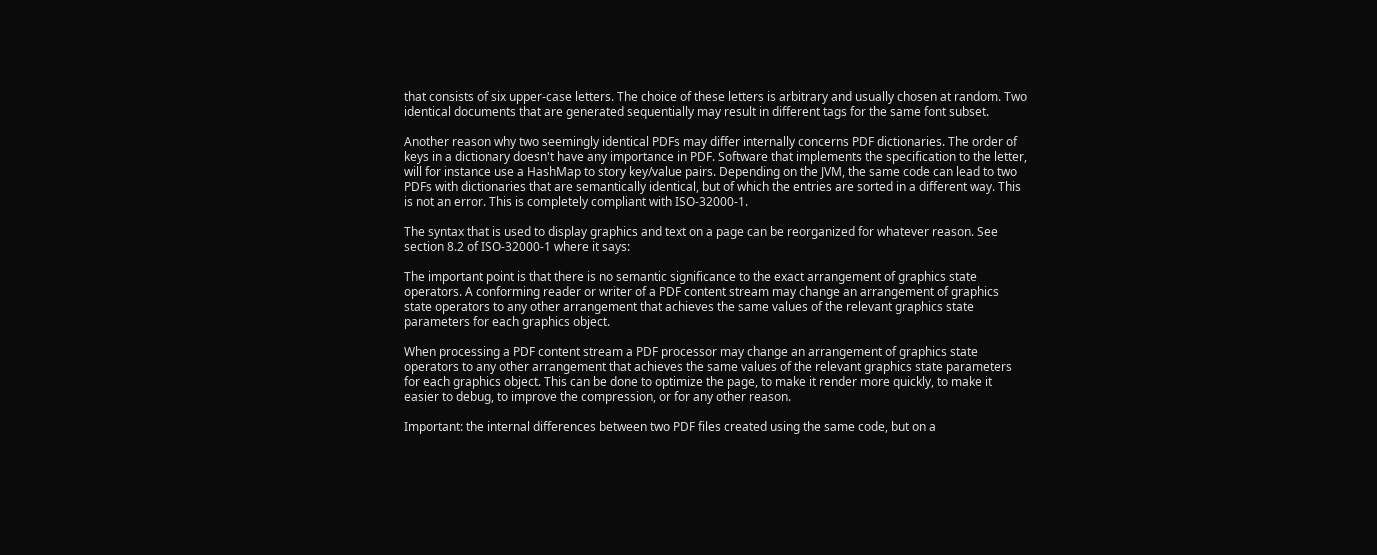that consists of six upper-case letters. The choice of these letters is arbitrary and usually chosen at random. Two identical documents that are generated sequentially may result in different tags for the same font subset.

Another reason why two seemingly identical PDFs may differ internally concerns PDF dictionaries. The order of keys in a dictionary doesn't have any importance in PDF. Software that implements the specification to the letter, will for instance use a HashMap to story key/value pairs. Depending on the JVM, the same code can lead to two PDFs with dictionaries that are semantically identical, but of which the entries are sorted in a different way. This is not an error. This is completely compliant with ISO-32000-1.

The syntax that is used to display graphics and text on a page can be reorganized for whatever reason. See section 8.2 of ISO-32000-1 where it says:

The important point is that there is no semantic significance to the exact arrangement of graphics state operators. A conforming reader or writer of a PDF content stream may change an arrangement of graphics state operators to any other arrangement that achieves the same values of the relevant graphics state parameters for each graphics object.

When processing a PDF content stream a PDF processor may change an arrangement of graphics state operators to any other arrangement that achieves the same values of the relevant graphics state parameters for each graphics object. This can be done to optimize the page, to make it render more quickly, to make it easier to debug, to improve the compression, or for any other reason.

Important: the internal differences between two PDF files created using the same code, but on a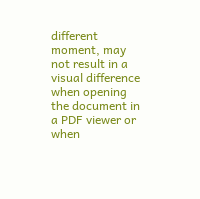different moment, may not result in a visual difference when opening the document in a PDF viewer or when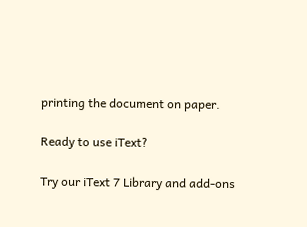printing the document on paper.

Ready to use iText?

Try our iText 7 Library and add-ons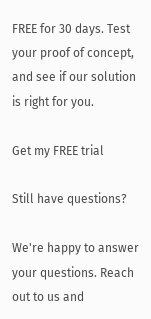FREE for 30 days. Test your proof of concept, and see if our solution is right for you.

Get my FREE trial

Still have questions?

We're happy to answer your questions. Reach out to us and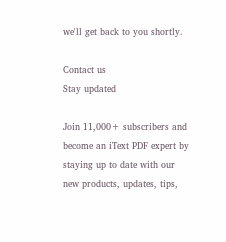we'll get back to you shortly.

Contact us
Stay updated

Join 11,000+ subscribers and become an iText PDF expert by staying up to date with our new products, updates, tips,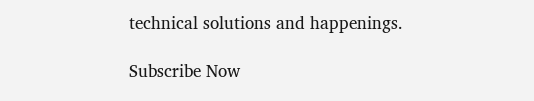technical solutions and happenings.

Subscribe Now